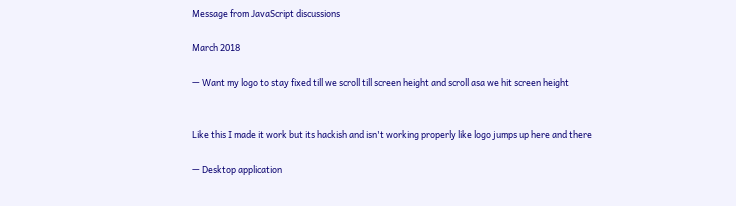Message from JavaScript discussions

March 2018

— Want my logo to stay fixed till we scroll till screen height and scroll asa we hit screen height


Like this I made it work but its hackish and isn't working properly like logo jumps up here and there

— Desktop application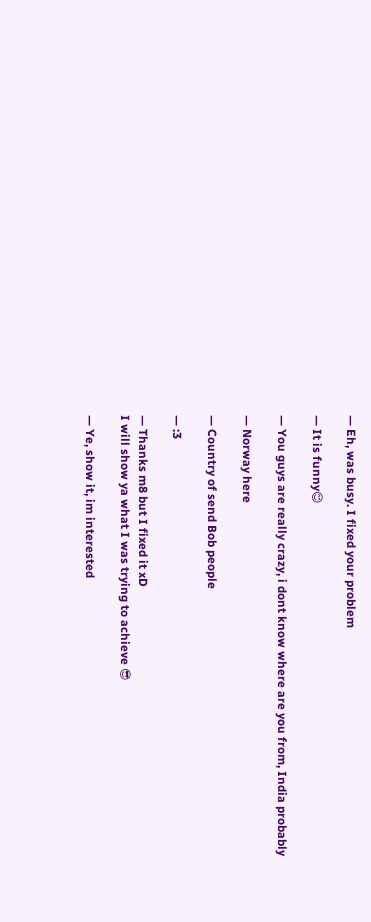— Eh, was busy. I fixed your problem

— It is funny😊

— You guys are really crazy, i dont know where are you from, India probably

— Norway here

— Country of send Bob people

— :3

— Thanks m8 but I fixed it xD
I will show ya what I was trying to achieve 😎

— Ye, show it, im interested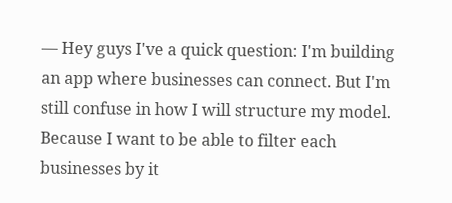— Hey guys I've a quick question: I'm building an app where businesses can connect. But I'm still confuse in how I will structure my model. Because I want to be able to filter each businesses by it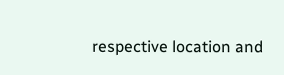respective location and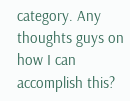category. Any thoughts guys on how I can accomplish this?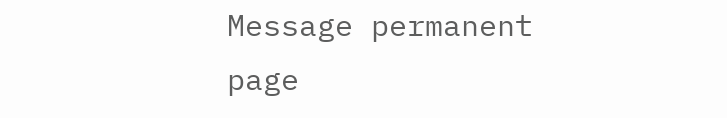Message permanent page